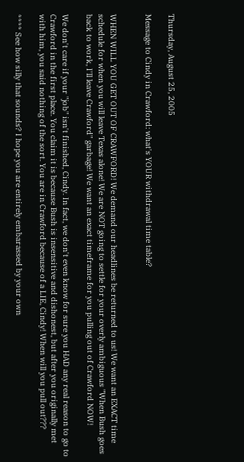Thursday, August 25, 2005

Message to Cindy in Crawford: what's YOUR withdrawal time table?


WHEN WILL YOU GET OUT OF CRAWFORD! We demand our headlines be returned to us! We want an EXACT time schedule for when you will leave Texas alone! We are NOT going to settle for your overly ambiguous "When Bush goes back to work, I'll leave Crawford" garbage! We want an exact timeframe for you pulling out of Crawford NOW!

We don't care if your "job" isn't finished, Cindy. In fact, we don't even know for sure you HAD any real reason to go to Crawford in the first place. You claim it is because Bush is insensitive and dishonest, but after you originally met with him, you said nothing of the sort. You are in Crawford because of a LIE, Cindy! When will you pull out???

**** See how silly that sounds? I hope you are entirely embarassed by your own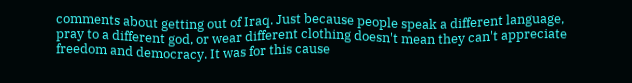comments about getting out of Iraq. Just because people speak a different language, pray to a different god, or wear different clothing doesn't mean they can't appreciate freedom and democracy. It was for this cause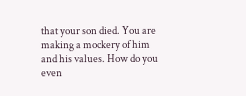that your son died. You are making a mockery of him and his values. How do you even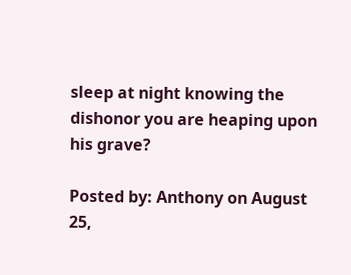sleep at night knowing the dishonor you are heaping upon his grave?

Posted by: Anthony on August 25,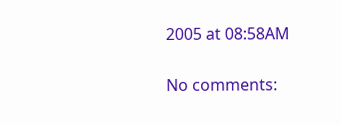2005 at 08:58AM

No comments: